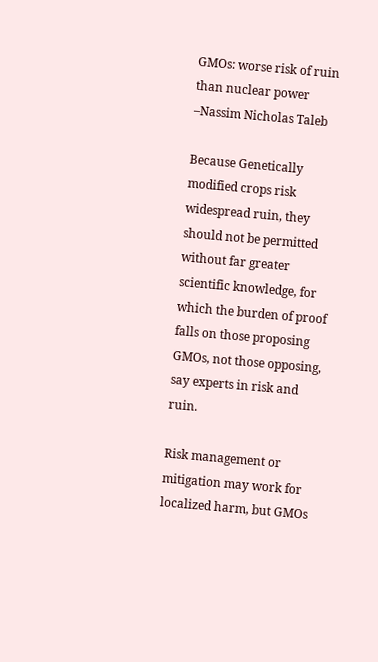GMOs: worse risk of ruin than nuclear power –Nassim Nicholas Taleb

Because Genetically modified crops risk widespread ruin, they should not be permitted without far greater scientific knowledge, for which the burden of proof falls on those proposing GMOs, not those opposing, say experts in risk and ruin.

Risk management or mitigation may work for localized harm, but GMOs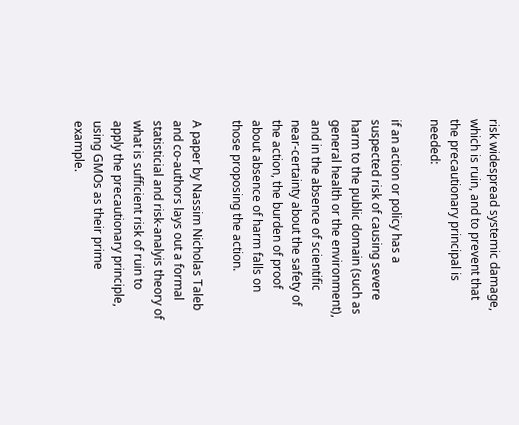risk widespread systemic damage, which is ruin, and to prevent that the precautionary principal is needed:

if an action or policy has a suspected risk of causing severe harm to the public domain (such as general health or the environment), and in the absence of scientific near-certainty about the safety of the action, the burden of proof about absence of harm falls on those proposing the action.

A paper by Nassim Nicholas Taleb and co-authors lays out a formal statisticial and risk-analyis theory of what is sufficient risk of ruin to apply the precautionary principle, using GMOs as their prime example.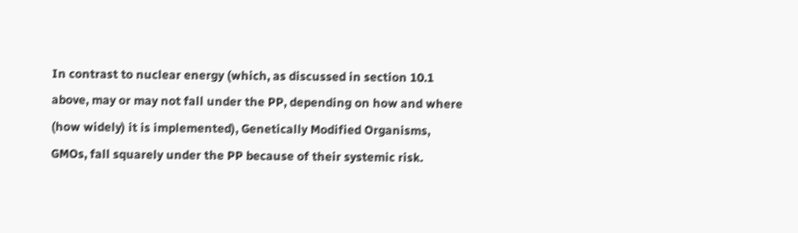In contrast to nuclear energy (which, as discussed in section 10.1 above, may or may not fall under the PP, depending on how and where (how widely) it is implemented), Genetically Modified Organisms, GMOs, fall squarely under the PP because of their systemic risk.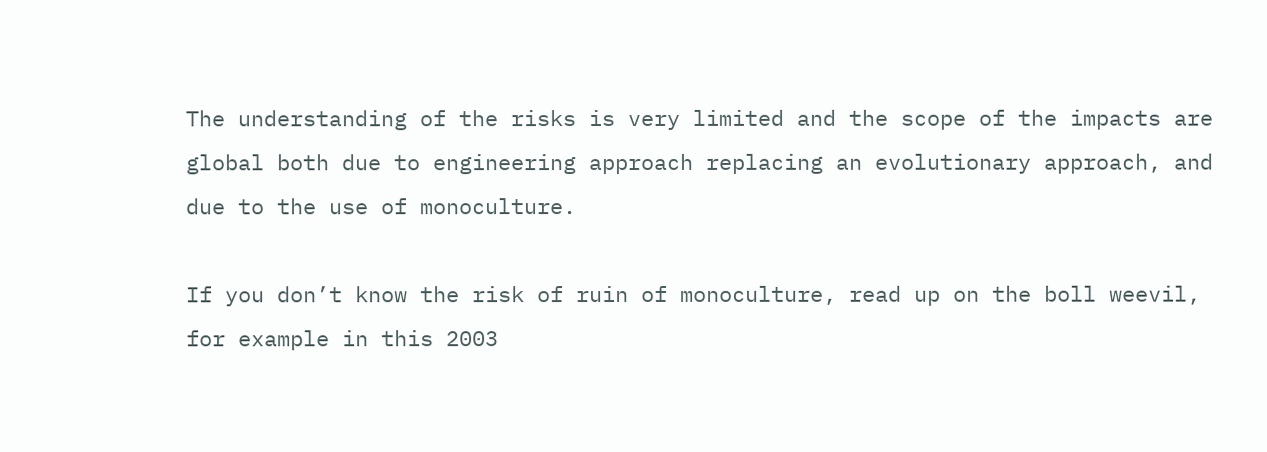The understanding of the risks is very limited and the scope of the impacts are global both due to engineering approach replacing an evolutionary approach, and due to the use of monoculture.

If you don’t know the risk of ruin of monoculture, read up on the boll weevil, for example in this 2003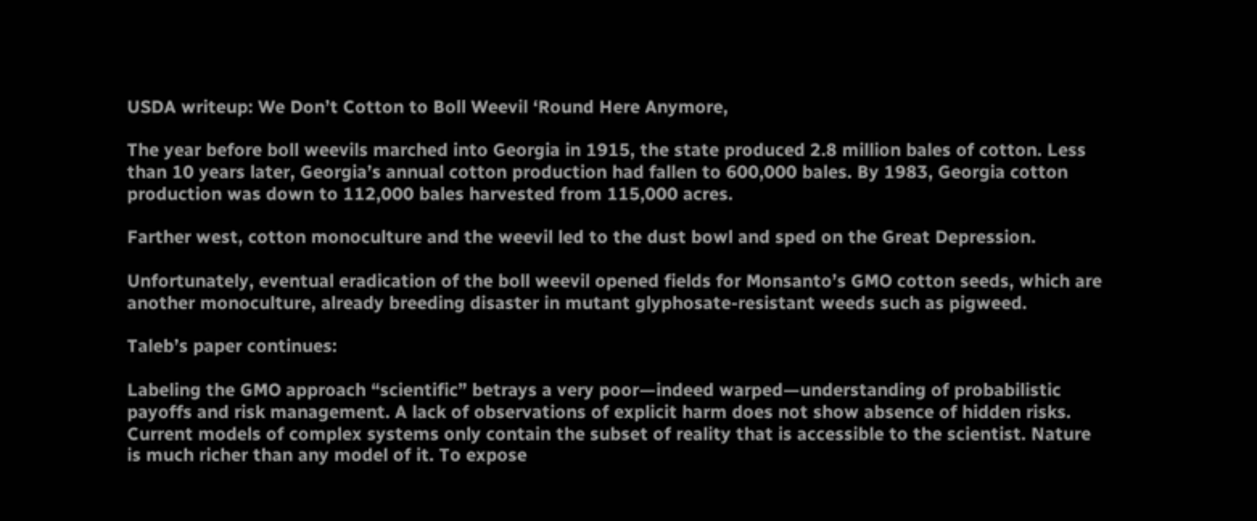USDA writeup: We Don’t Cotton to Boll Weevil ‘Round Here Anymore,

The year before boll weevils marched into Georgia in 1915, the state produced 2.8 million bales of cotton. Less than 10 years later, Georgia’s annual cotton production had fallen to 600,000 bales. By 1983, Georgia cotton production was down to 112,000 bales harvested from 115,000 acres.

Farther west, cotton monoculture and the weevil led to the dust bowl and sped on the Great Depression.

Unfortunately, eventual eradication of the boll weevil opened fields for Monsanto’s GMO cotton seeds, which are another monoculture, already breeding disaster in mutant glyphosate-resistant weeds such as pigweed.

Taleb’s paper continues:

Labeling the GMO approach “scientific” betrays a very poor—indeed warped—understanding of probabilistic payoffs and risk management. A lack of observations of explicit harm does not show absence of hidden risks. Current models of complex systems only contain the subset of reality that is accessible to the scientist. Nature is much richer than any model of it. To expose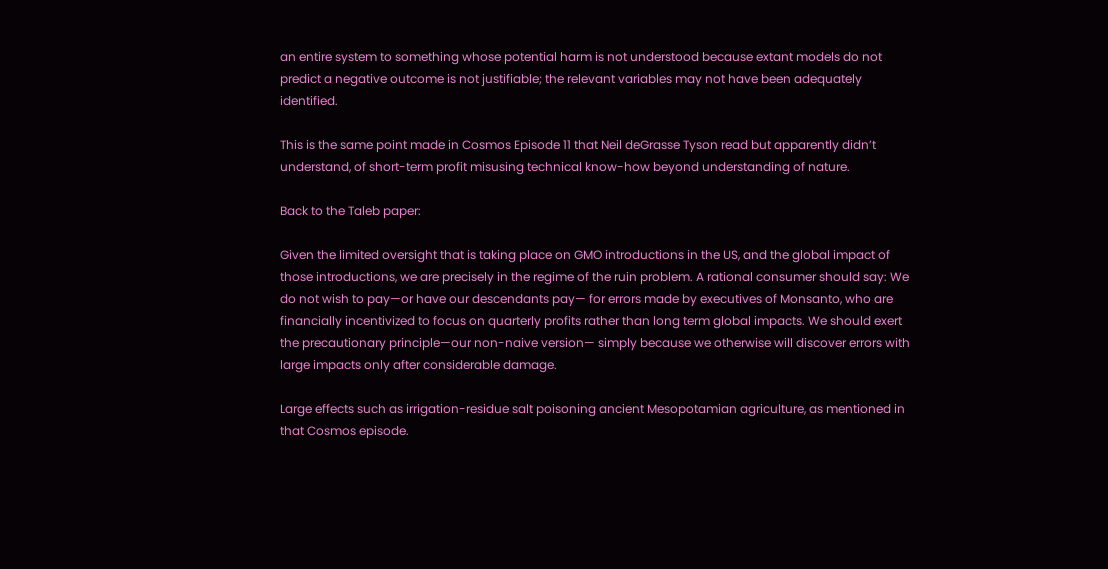an entire system to something whose potential harm is not understood because extant models do not predict a negative outcome is not justifiable; the relevant variables may not have been adequately identified.

This is the same point made in Cosmos Episode 11 that Neil deGrasse Tyson read but apparently didn’t understand, of short-term profit misusing technical know-how beyond understanding of nature.

Back to the Taleb paper:

Given the limited oversight that is taking place on GMO introductions in the US, and the global impact of those introductions, we are precisely in the regime of the ruin problem. A rational consumer should say: We do not wish to pay—or have our descendants pay— for errors made by executives of Monsanto, who are financially incentivized to focus on quarterly profits rather than long term global impacts. We should exert the precautionary principle—our non-naive version— simply because we otherwise will discover errors with large impacts only after considerable damage.

Large effects such as irrigation-residue salt poisoning ancient Mesopotamian agriculture, as mentioned in that Cosmos episode.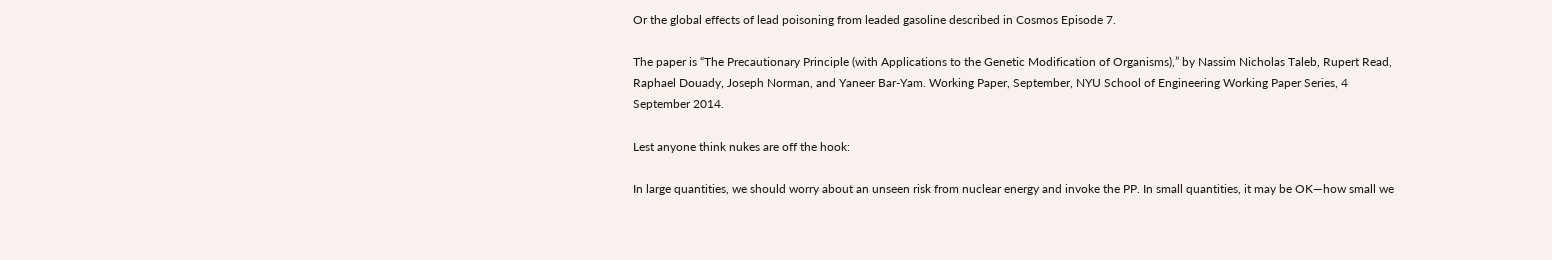Or the global effects of lead poisoning from leaded gasoline described in Cosmos Episode 7.

The paper is “The Precautionary Principle (with Applications to the Genetic Modification of Organisms),” by Nassim Nicholas Taleb, Rupert Read, Raphael Douady, Joseph Norman, and Yaneer Bar-Yam. Working Paper, September, NYU School of Engineering Working Paper Series, 4 September 2014.

Lest anyone think nukes are off the hook:

In large quantities, we should worry about an unseen risk from nuclear energy and invoke the PP. In small quantities, it may be OK—how small we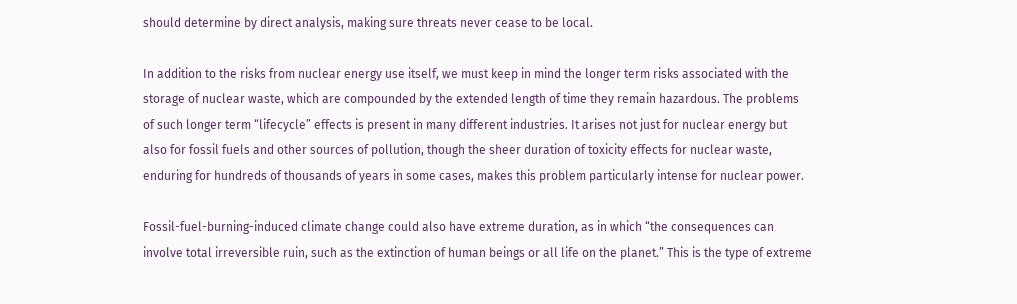should determine by direct analysis, making sure threats never cease to be local.

In addition to the risks from nuclear energy use itself, we must keep in mind the longer term risks associated with the storage of nuclear waste, which are compounded by the extended length of time they remain hazardous. The problems of such longer term “lifecycle” effects is present in many different industries. It arises not just for nuclear energy but also for fossil fuels and other sources of pollution, though the sheer duration of toxicity effects for nuclear waste, enduring for hundreds of thousands of years in some cases, makes this problem particularly intense for nuclear power.

Fossil-fuel-burning-induced climate change could also have extreme duration, as in which “the consequences can involve total irreversible ruin, such as the extinction of human beings or all life on the planet.” This is the type of extreme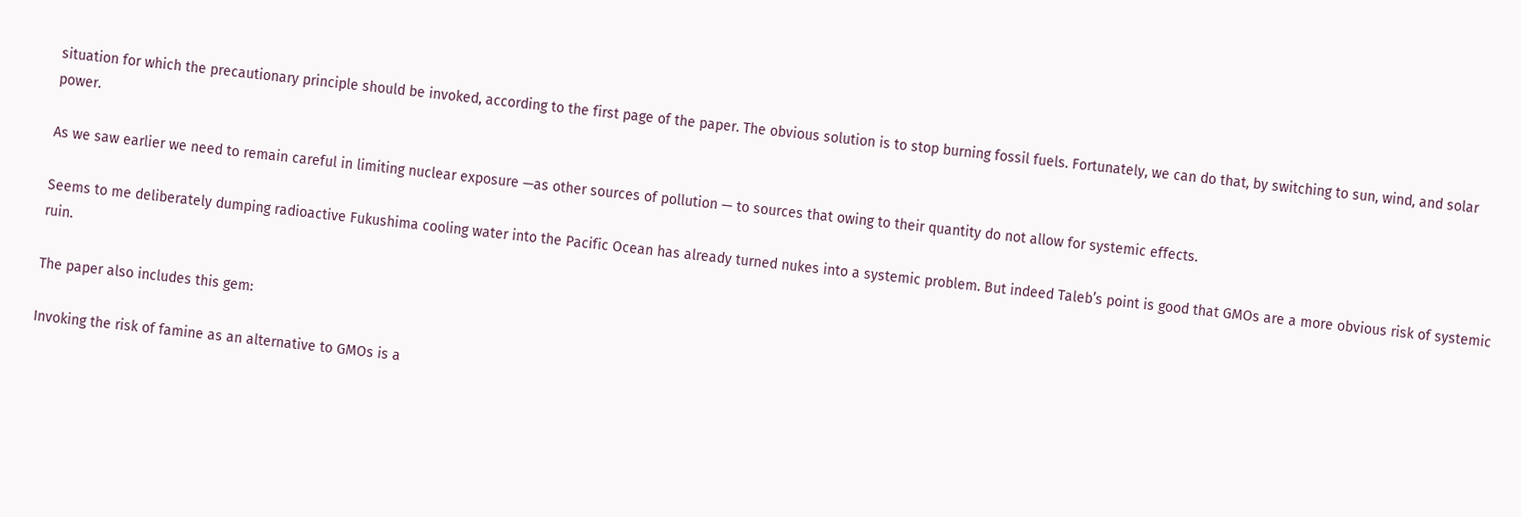situation for which the precautionary principle should be invoked, according to the first page of the paper. The obvious solution is to stop burning fossil fuels. Fortunately, we can do that, by switching to sun, wind, and solar power.

As we saw earlier we need to remain careful in limiting nuclear exposure —as other sources of pollution — to sources that owing to their quantity do not allow for systemic effects.

Seems to me deliberately dumping radioactive Fukushima cooling water into the Pacific Ocean has already turned nukes into a systemic problem. But indeed Taleb’s point is good that GMOs are a more obvious risk of systemic ruin.

The paper also includes this gem:

Invoking the risk of famine as an alternative to GMOs is a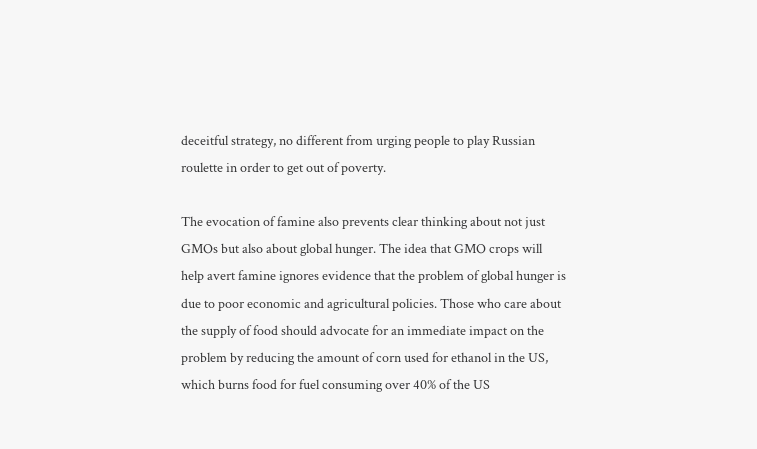deceitful strategy, no different from urging people to play Russian roulette in order to get out of poverty.

The evocation of famine also prevents clear thinking about not just GMOs but also about global hunger. The idea that GMO crops will help avert famine ignores evidence that the problem of global hunger is due to poor economic and agricultural policies. Those who care about the supply of food should advocate for an immediate impact on the problem by reducing the amount of corn used for ethanol in the US, which burns food for fuel consuming over 40% of the US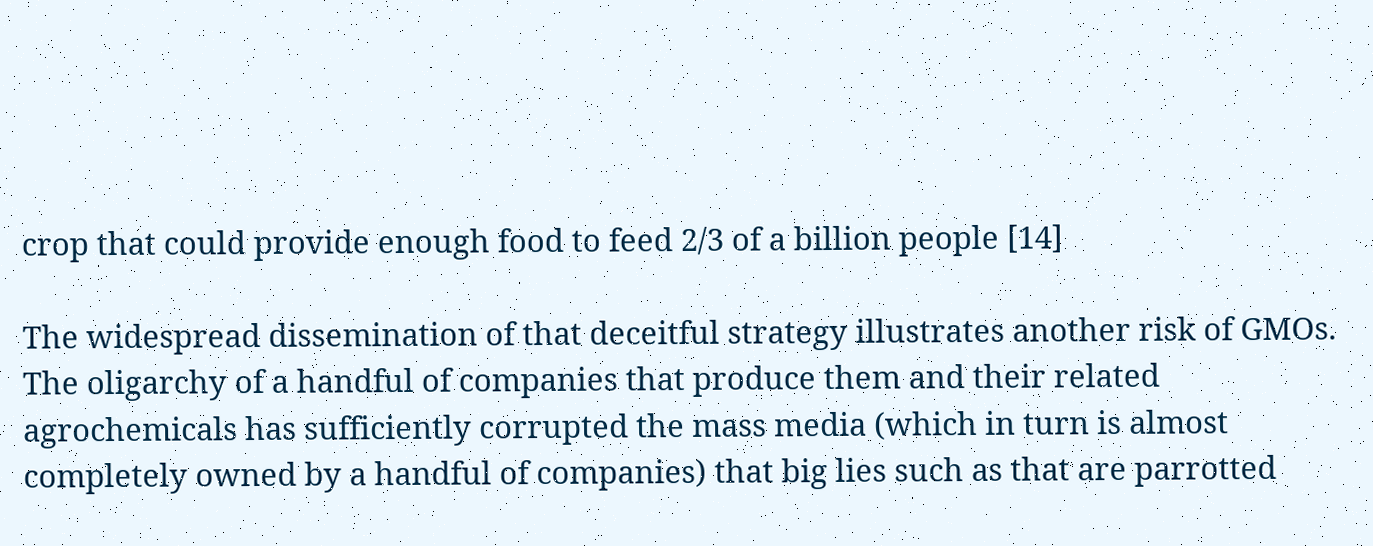crop that could provide enough food to feed 2/3 of a billion people [14]

The widespread dissemination of that deceitful strategy illustrates another risk of GMOs. The oligarchy of a handful of companies that produce them and their related agrochemicals has sufficiently corrupted the mass media (which in turn is almost completely owned by a handful of companies) that big lies such as that are parrotted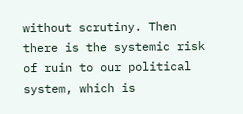without scrutiny. Then there is the systemic risk of ruin to our political system, which is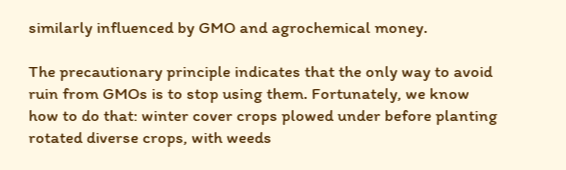similarly influenced by GMO and agrochemical money.

The precautionary principle indicates that the only way to avoid ruin from GMOs is to stop using them. Fortunately, we know how to do that: winter cover crops plowed under before planting rotated diverse crops, with weeds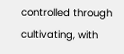controlled through cultivating, with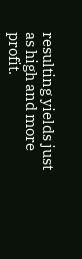resulting yields just as high and more profit.